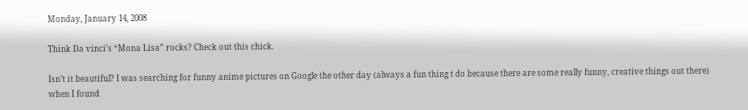Monday, January 14, 2008

Think Da vinci’s “Mona Lisa” rocks? Check out this chick.

Isn’t it beautiful? I was searching for funny anime pictures on Google the other day (always a fun thing t do because there are some really funny, creative things out there) when I found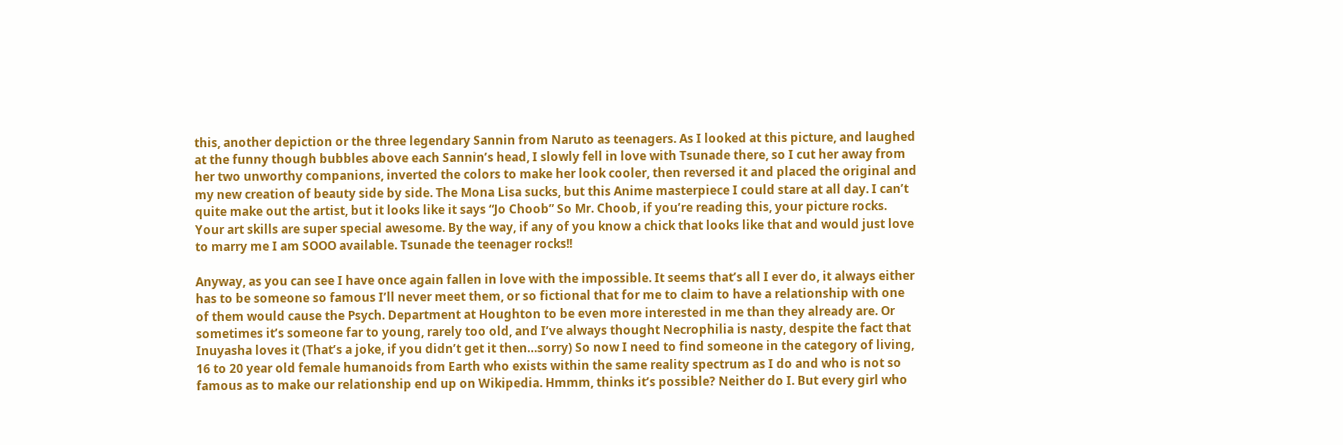this, another depiction or the three legendary Sannin from Naruto as teenagers. As I looked at this picture, and laughed at the funny though bubbles above each Sannin’s head, I slowly fell in love with Tsunade there, so I cut her away from her two unworthy companions, inverted the colors to make her look cooler, then reversed it and placed the original and my new creation of beauty side by side. The Mona Lisa sucks, but this Anime masterpiece I could stare at all day. I can’t quite make out the artist, but it looks like it says “Jo Choob” So Mr. Choob, if you’re reading this, your picture rocks. Your art skills are super special awesome. By the way, if any of you know a chick that looks like that and would just love to marry me I am SOOO available. Tsunade the teenager rocks!!

Anyway, as you can see I have once again fallen in love with the impossible. It seems that’s all I ever do, it always either has to be someone so famous I’ll never meet them, or so fictional that for me to claim to have a relationship with one of them would cause the Psych. Department at Houghton to be even more interested in me than they already are. Or sometimes it’s someone far to young, rarely too old, and I’ve always thought Necrophilia is nasty, despite the fact that Inuyasha loves it (That’s a joke, if you didn’t get it then…sorry) So now I need to find someone in the category of living, 16 to 20 year old female humanoids from Earth who exists within the same reality spectrum as I do and who is not so famous as to make our relationship end up on Wikipedia. Hmmm, thinks it’s possible? Neither do I. But every girl who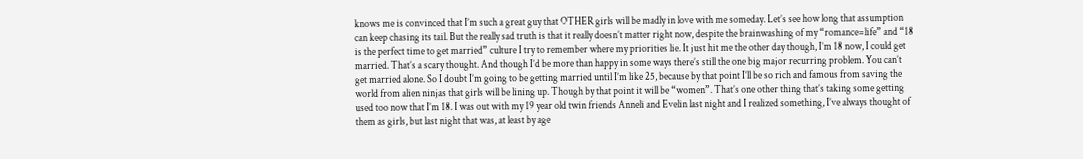knows me is convinced that I’m such a great guy that OTHER girls will be madly in love with me someday. Let’s see how long that assumption can keep chasing its tail. But the really sad truth is that it really doesn’t matter right now, despite the brainwashing of my “romance=life” and “18 is the perfect time to get married” culture I try to remember where my priorities lie. It just hit me the other day though, I’m 18 now, I could get married. That’s a scary thought. And though I’d be more than happy in some ways there’s still the one big major recurring problem. You can’t get married alone. So I doubt I’m going to be getting married until I’m like 25, because by that point I’ll be so rich and famous from saving the world from alien ninjas that girls will be lining up. Though by that point it will be “women”. That’s one other thing that’s taking some getting used too now that I’m 18. I was out with my 19 year old twin friends Anneli and Evelin last night and I realized something, I’ve always thought of them as girls, but last night that was, at least by age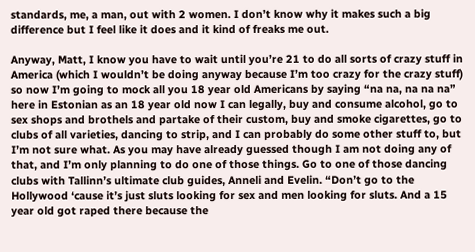standards, me, a man, out with 2 women. I don’t know why it makes such a big difference but I feel like it does and it kind of freaks me out.

Anyway, Matt, I know you have to wait until you’re 21 to do all sorts of crazy stuff in America (which I wouldn’t be doing anyway because I’m too crazy for the crazy stuff) so now I’m going to mock all you 18 year old Americans by saying “na na, na na na” here in Estonian as an 18 year old now I can legally, buy and consume alcohol, go to sex shops and brothels and partake of their custom, buy and smoke cigarettes, go to clubs of all varieties, dancing to strip, and I can probably do some other stuff to, but I’m not sure what. As you may have already guessed though I am not doing any of that, and I’m only planning to do one of those things. Go to one of those dancing clubs with Tallinn’s ultimate club guides, Anneli and Evelin. “Don’t go to the Hollywood ‘cause it’s just sluts looking for sex and men looking for sluts. And a 15 year old got raped there because the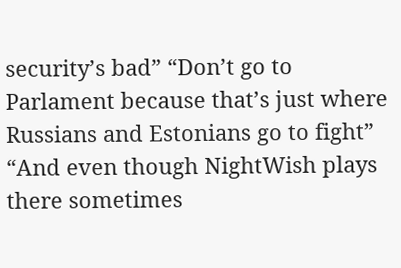security’s bad” “Don’t go to Parlament because that’s just where Russians and Estonians go to fight” “And even though NightWish plays there sometimes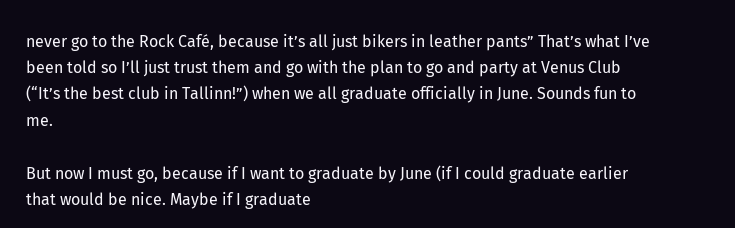never go to the Rock Café, because it’s all just bikers in leather pants” That’s what I’ve been told so I’ll just trust them and go with the plan to go and party at Venus Club (“It’s the best club in Tallinn!”) when we all graduate officially in June. Sounds fun to me.

But now I must go, because if I want to graduate by June (if I could graduate earlier that would be nice. Maybe if I graduate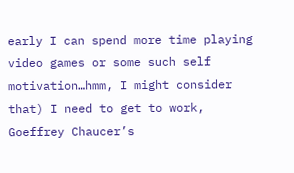early I can spend more time playing video games or some such self motivation…hmm, I might consider that) I need to get to work, Goeffrey Chaucer’s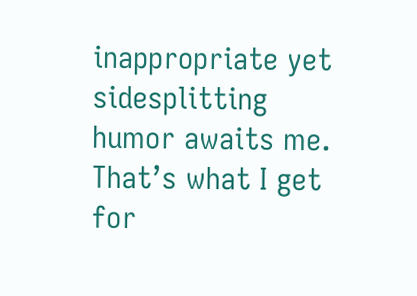inappropriate yet sidesplitting humor awaits me. That’s what I get for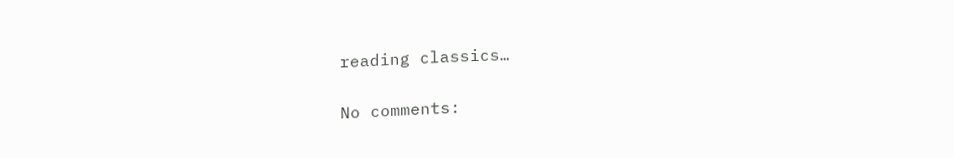reading classics…

No comments: